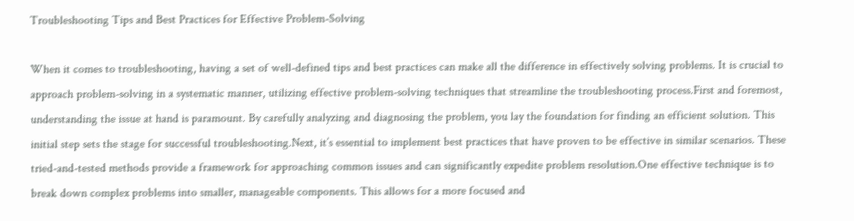Troubleshooting Tips and Best Practices for Effective Problem-Solving

When it comes to troubleshooting, having a set of well-defined tips and best practices can make all the difference in effectively solving problems. It is crucial to approach problem-solving in a systematic manner, utilizing effective problem-solving techniques that streamline the troubleshooting process.First and foremost, understanding the issue at hand is paramount. By carefully analyzing and diagnosing the problem, you lay the foundation for finding an efficient solution. This initial step sets the stage for successful troubleshooting.Next, it’s essential to implement best practices that have proven to be effective in similar scenarios. These tried-and-tested methods provide a framework for approaching common issues and can significantly expedite problem resolution.One effective technique is to break down complex problems into smaller, manageable components. This allows for a more focused and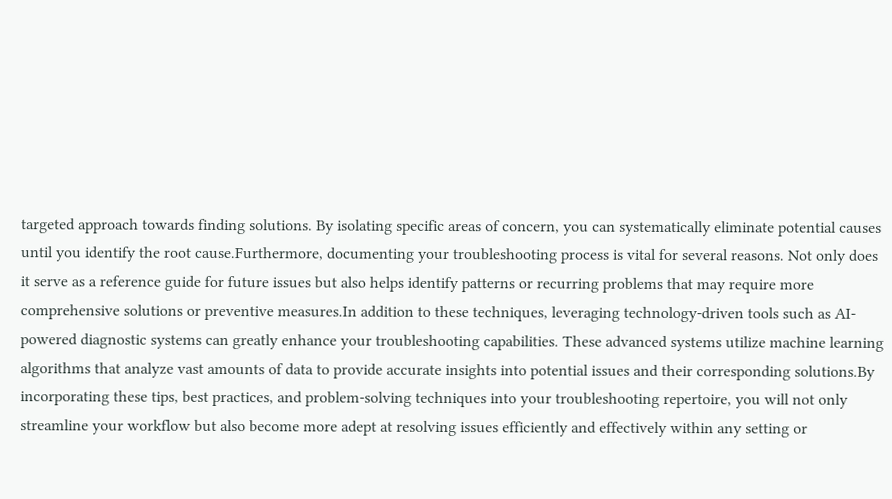targeted approach towards finding solutions. By isolating specific areas of concern, you can systematically eliminate potential causes until you identify the root cause.Furthermore, documenting your troubleshooting process is vital for several reasons. Not only does it serve as a reference guide for future issues but also helps identify patterns or recurring problems that may require more comprehensive solutions or preventive measures.In addition to these techniques, leveraging technology-driven tools such as AI-powered diagnostic systems can greatly enhance your troubleshooting capabilities. These advanced systems utilize machine learning algorithms that analyze vast amounts of data to provide accurate insights into potential issues and their corresponding solutions.By incorporating these tips, best practices, and problem-solving techniques into your troubleshooting repertoire, you will not only streamline your workflow but also become more adept at resolving issues efficiently and effectively within any setting or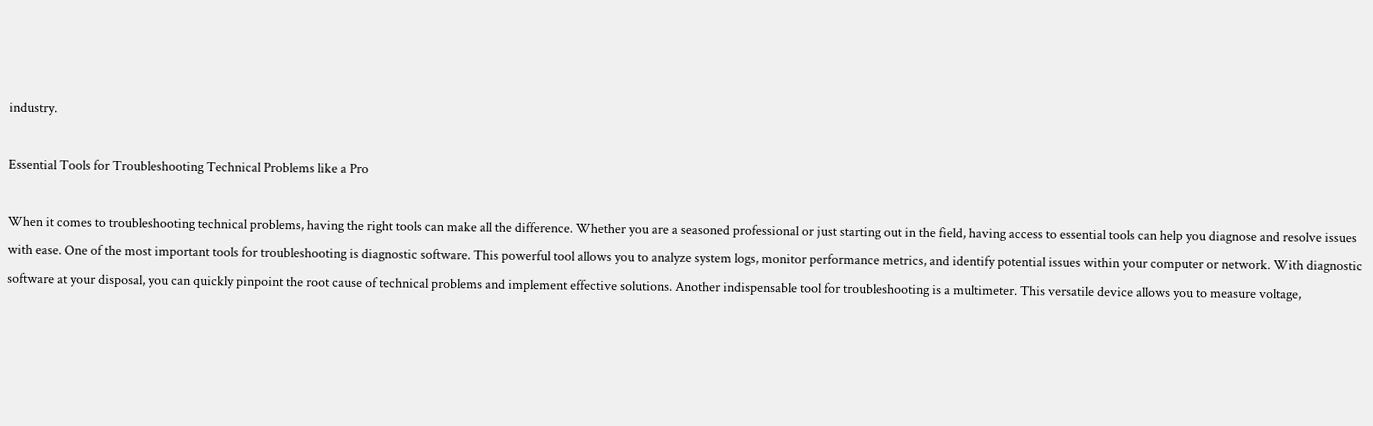industry.

Essential Tools for Troubleshooting Technical Problems like a Pro

When it comes to troubleshooting technical problems, having the right tools can make all the difference. Whether you are a seasoned professional or just starting out in the field, having access to essential tools can help you diagnose and resolve issues with ease. One of the most important tools for troubleshooting is diagnostic software. This powerful tool allows you to analyze system logs, monitor performance metrics, and identify potential issues within your computer or network. With diagnostic software at your disposal, you can quickly pinpoint the root cause of technical problems and implement effective solutions. Another indispensable tool for troubleshooting is a multimeter. This versatile device allows you to measure voltage,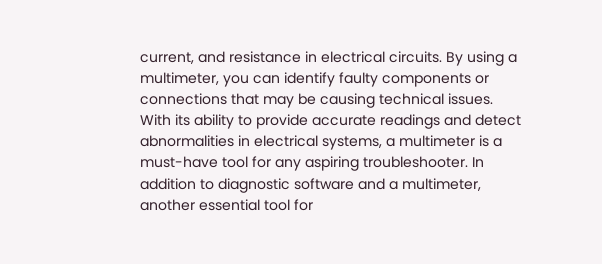current, and resistance in electrical circuits. By using a multimeter, you can identify faulty components or connections that may be causing technical issues. With its ability to provide accurate readings and detect abnormalities in electrical systems, a multimeter is a must-have tool for any aspiring troubleshooter. In addition to diagnostic software and a multimeter, another essential tool for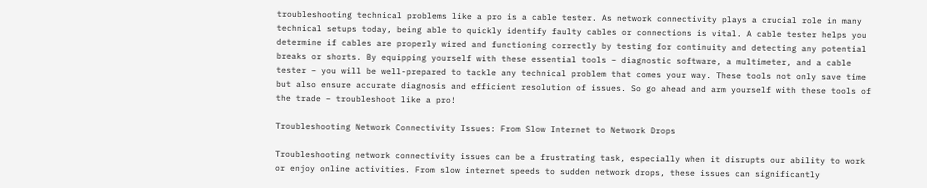troubleshooting technical problems like a pro is a cable tester. As network connectivity plays a crucial role in many technical setups today, being able to quickly identify faulty cables or connections is vital. A cable tester helps you determine if cables are properly wired and functioning correctly by testing for continuity and detecting any potential breaks or shorts. By equipping yourself with these essential tools – diagnostic software, a multimeter, and a cable tester – you will be well-prepared to tackle any technical problem that comes your way. These tools not only save time but also ensure accurate diagnosis and efficient resolution of issues. So go ahead and arm yourself with these tools of the trade – troubleshoot like a pro!

Troubleshooting Network Connectivity Issues: From Slow Internet to Network Drops

Troubleshooting network connectivity issues can be a frustrating task, especially when it disrupts our ability to work or enjoy online activities. From slow internet speeds to sudden network drops, these issues can significantly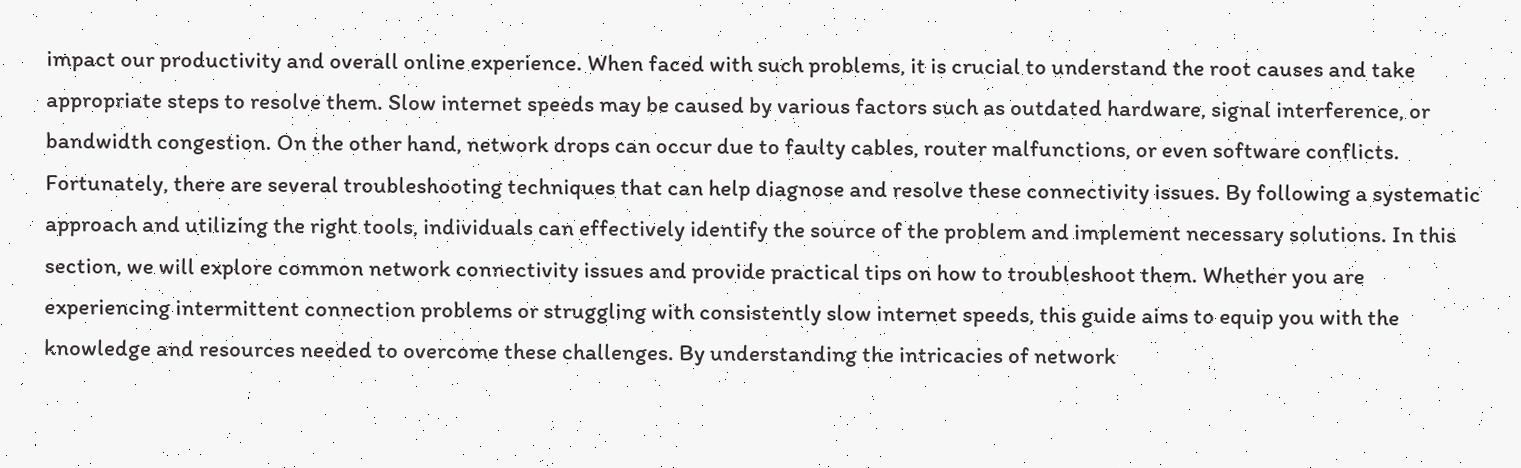impact our productivity and overall online experience. When faced with such problems, it is crucial to understand the root causes and take appropriate steps to resolve them. Slow internet speeds may be caused by various factors such as outdated hardware, signal interference, or bandwidth congestion. On the other hand, network drops can occur due to faulty cables, router malfunctions, or even software conflicts. Fortunately, there are several troubleshooting techniques that can help diagnose and resolve these connectivity issues. By following a systematic approach and utilizing the right tools, individuals can effectively identify the source of the problem and implement necessary solutions. In this section, we will explore common network connectivity issues and provide practical tips on how to troubleshoot them. Whether you are experiencing intermittent connection problems or struggling with consistently slow internet speeds, this guide aims to equip you with the knowledge and resources needed to overcome these challenges. By understanding the intricacies of network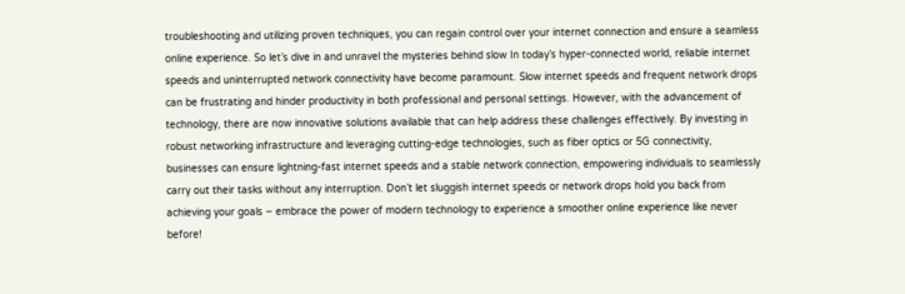troubleshooting and utilizing proven techniques, you can regain control over your internet connection and ensure a seamless online experience. So let’s dive in and unravel the mysteries behind slow In today’s hyper-connected world, reliable internet speeds and uninterrupted network connectivity have become paramount. Slow internet speeds and frequent network drops can be frustrating and hinder productivity in both professional and personal settings. However, with the advancement of technology, there are now innovative solutions available that can help address these challenges effectively. By investing in robust networking infrastructure and leveraging cutting-edge technologies, such as fiber optics or 5G connectivity, businesses can ensure lightning-fast internet speeds and a stable network connection, empowering individuals to seamlessly carry out their tasks without any interruption. Don’t let sluggish internet speeds or network drops hold you back from achieving your goals – embrace the power of modern technology to experience a smoother online experience like never before!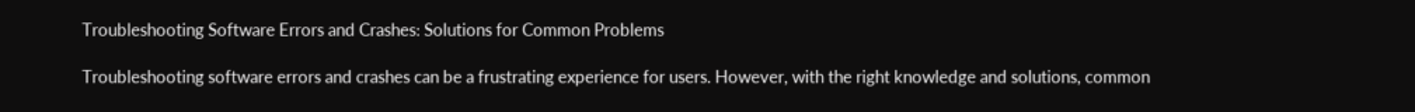Troubleshooting Software Errors and Crashes: Solutions for Common Problems

Troubleshooting software errors and crashes can be a frustrating experience for users. However, with the right knowledge and solutions, common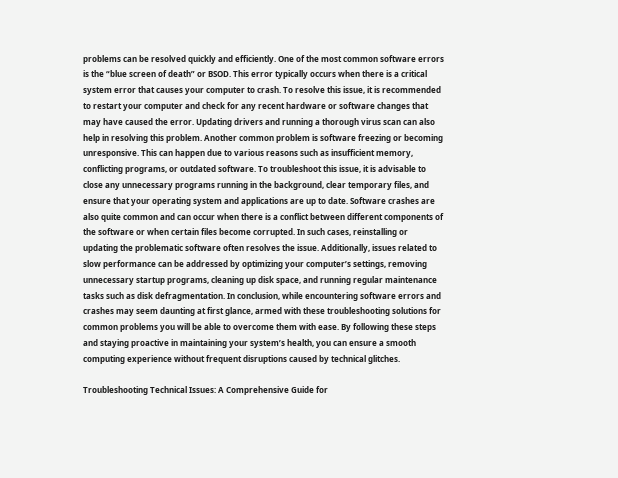problems can be resolved quickly and efficiently. One of the most common software errors is the “blue screen of death” or BSOD. This error typically occurs when there is a critical system error that causes your computer to crash. To resolve this issue, it is recommended to restart your computer and check for any recent hardware or software changes that may have caused the error. Updating drivers and running a thorough virus scan can also help in resolving this problem. Another common problem is software freezing or becoming unresponsive. This can happen due to various reasons such as insufficient memory, conflicting programs, or outdated software. To troubleshoot this issue, it is advisable to close any unnecessary programs running in the background, clear temporary files, and ensure that your operating system and applications are up to date. Software crashes are also quite common and can occur when there is a conflict between different components of the software or when certain files become corrupted. In such cases, reinstalling or updating the problematic software often resolves the issue. Additionally, issues related to slow performance can be addressed by optimizing your computer’s settings, removing unnecessary startup programs, cleaning up disk space, and running regular maintenance tasks such as disk defragmentation. In conclusion, while encountering software errors and crashes may seem daunting at first glance, armed with these troubleshooting solutions for common problems you will be able to overcome them with ease. By following these steps and staying proactive in maintaining your system’s health, you can ensure a smooth computing experience without frequent disruptions caused by technical glitches.

Troubleshooting Technical Issues: A Comprehensive Guide for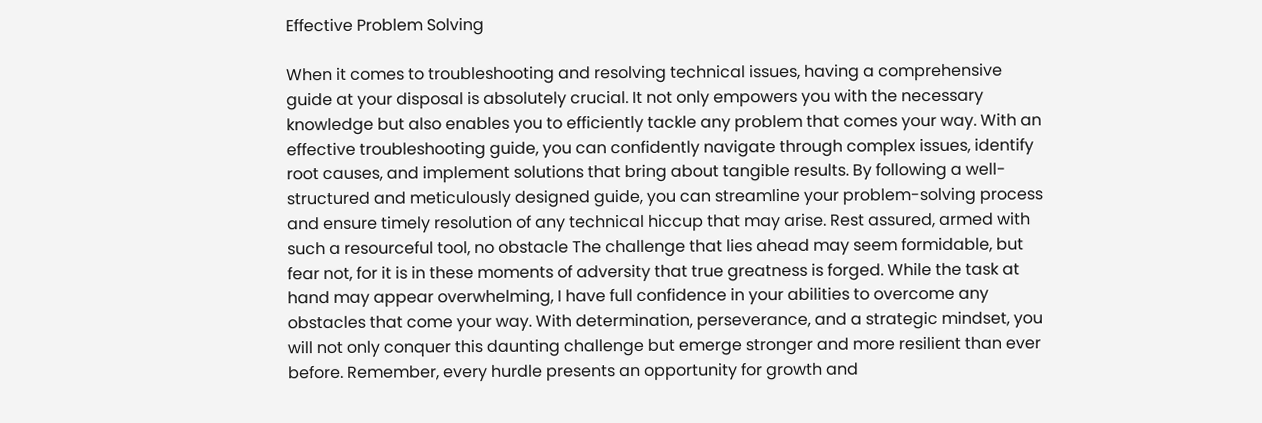Effective Problem Solving

When it comes to troubleshooting and resolving technical issues, having a comprehensive guide at your disposal is absolutely crucial. It not only empowers you with the necessary knowledge but also enables you to efficiently tackle any problem that comes your way. With an effective troubleshooting guide, you can confidently navigate through complex issues, identify root causes, and implement solutions that bring about tangible results. By following a well-structured and meticulously designed guide, you can streamline your problem-solving process and ensure timely resolution of any technical hiccup that may arise. Rest assured, armed with such a resourceful tool, no obstacle The challenge that lies ahead may seem formidable, but fear not, for it is in these moments of adversity that true greatness is forged. While the task at hand may appear overwhelming, I have full confidence in your abilities to overcome any obstacles that come your way. With determination, perseverance, and a strategic mindset, you will not only conquer this daunting challenge but emerge stronger and more resilient than ever before. Remember, every hurdle presents an opportunity for growth and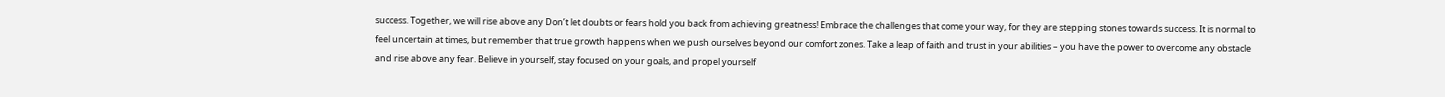success. Together, we will rise above any Don’t let doubts or fears hold you back from achieving greatness! Embrace the challenges that come your way, for they are stepping stones towards success. It is normal to feel uncertain at times, but remember that true growth happens when we push ourselves beyond our comfort zones. Take a leap of faith and trust in your abilities – you have the power to overcome any obstacle and rise above any fear. Believe in yourself, stay focused on your goals, and propel yourself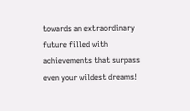towards an extraordinary future filled with achievements that surpass even your wildest dreams!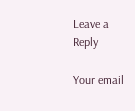Leave a Reply

Your email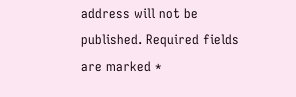address will not be published. Required fields are marked *